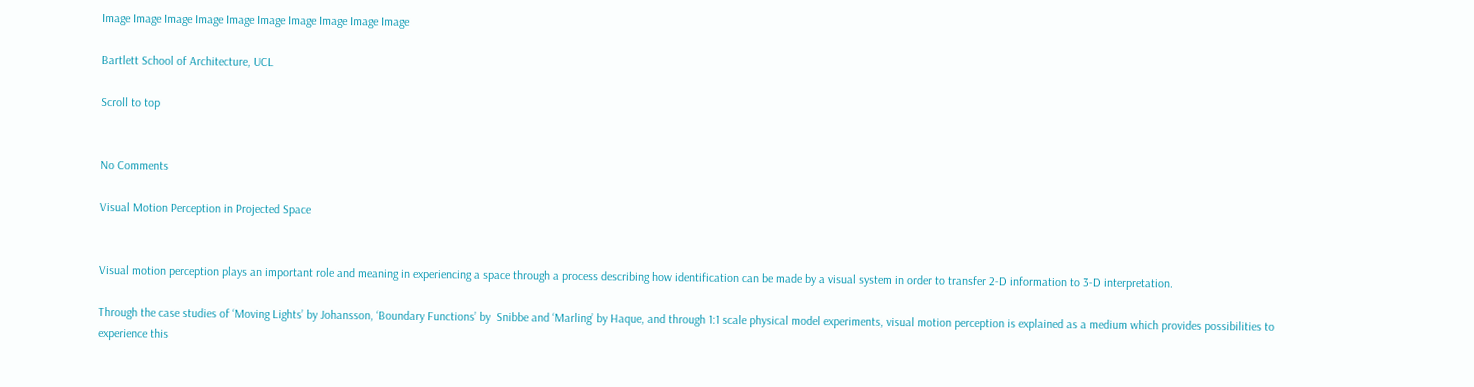Image Image Image Image Image Image Image Image Image Image

Bartlett School of Architecture, UCL

Scroll to top


No Comments

Visual Motion Perception in Projected Space


Visual motion perception plays an important role and meaning in experiencing a space through a process describing how identification can be made by a visual system in order to transfer 2-D information to 3-D interpretation.

Through the case studies of ‘Moving Lights’ by Johansson, ‘Boundary Functions’ by  Snibbe and ‘Marling’ by Haque, and through 1:1 scale physical model experiments, visual motion perception is explained as a medium which provides possibilities to experience this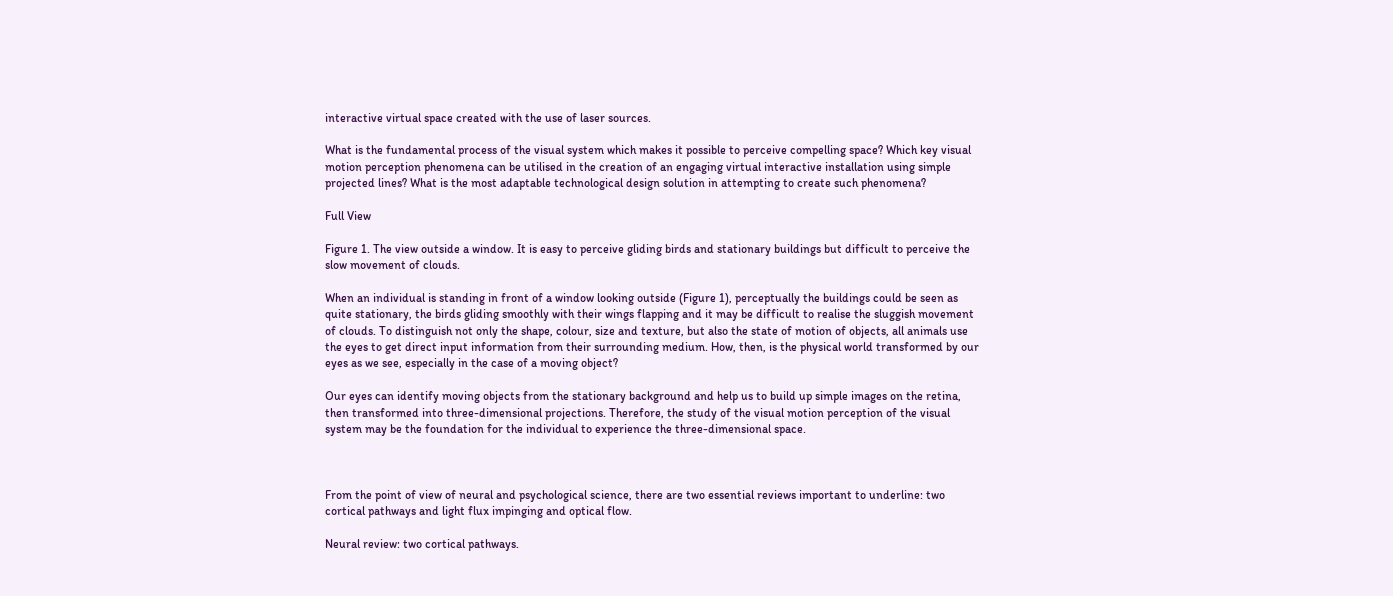interactive virtual space created with the use of laser sources.

What is the fundamental process of the visual system which makes it possible to perceive compelling space? Which key visual motion perception phenomena can be utilised in the creation of an engaging virtual interactive installation using simple projected lines? What is the most adaptable technological design solution in attempting to create such phenomena?

Full View

Figure 1. The view outside a window. It is easy to perceive gliding birds and stationary buildings but difficult to perceive the slow movement of clouds.

When an individual is standing in front of a window looking outside (Figure 1), perceptually the buildings could be seen as quite stationary, the birds gliding smoothly with their wings flapping and it may be difficult to realise the sluggish movement of clouds. To distinguish not only the shape, colour, size and texture, but also the state of motion of objects, all animals use the eyes to get direct input information from their surrounding medium. How, then, is the physical world transformed by our eyes as we see, especially in the case of a moving object?

Our eyes can identify moving objects from the stationary background and help us to build up simple images on the retina, then transformed into three-dimensional projections. Therefore, the study of the visual motion perception of the visual system may be the foundation for the individual to experience the three-dimensional space.



From the point of view of neural and psychological science, there are two essential reviews important to underline: two cortical pathways and light flux impinging and optical flow.

Neural review: two cortical pathways.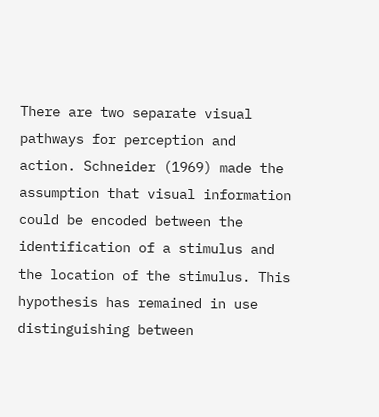There are two separate visual pathways for perception and action. Schneider (1969) made the assumption that visual information could be encoded between the identification of a stimulus and the location of the stimulus. This hypothesis has remained in use distinguishing between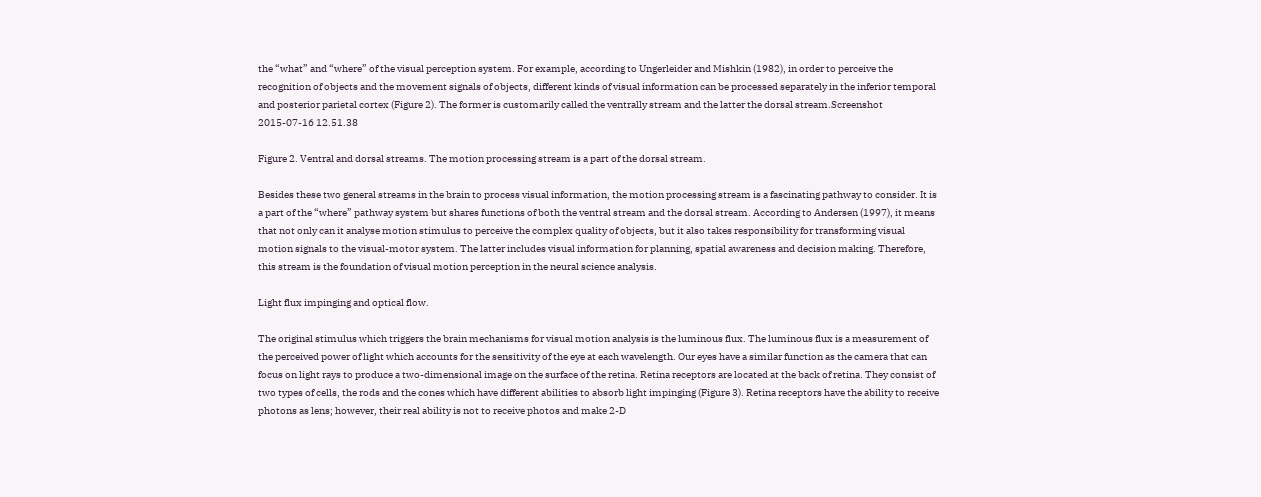the “what” and “where” of the visual perception system. For example, according to Ungerleider and Mishkin (1982), in order to perceive the recognition of objects and the movement signals of objects, different kinds of visual information can be processed separately in the inferior temporal and posterior parietal cortex (Figure 2). The former is customarily called the ventrally stream and the latter the dorsal stream.Screenshot 2015-07-16 12.51.38

Figure 2. Ventral and dorsal streams. The motion processing stream is a part of the dorsal stream.

Besides these two general streams in the brain to process visual information, the motion processing stream is a fascinating pathway to consider. It is a part of the “where” pathway system but shares functions of both the ventral stream and the dorsal stream. According to Andersen (1997), it means that not only can it analyse motion stimulus to perceive the complex quality of objects, but it also takes responsibility for transforming visual motion signals to the visual-motor system. The latter includes visual information for planning, spatial awareness and decision making. Therefore, this stream is the foundation of visual motion perception in the neural science analysis.

Light flux impinging and optical flow.

The original stimulus which triggers the brain mechanisms for visual motion analysis is the luminous flux. The luminous flux is a measurement of the perceived power of light which accounts for the sensitivity of the eye at each wavelength. Our eyes have a similar function as the camera that can focus on light rays to produce a two-dimensional image on the surface of the retina. Retina receptors are located at the back of retina. They consist of two types of cells, the rods and the cones which have different abilities to absorb light impinging (Figure 3). Retina receptors have the ability to receive photons as lens; however, their real ability is not to receive photos and make 2-D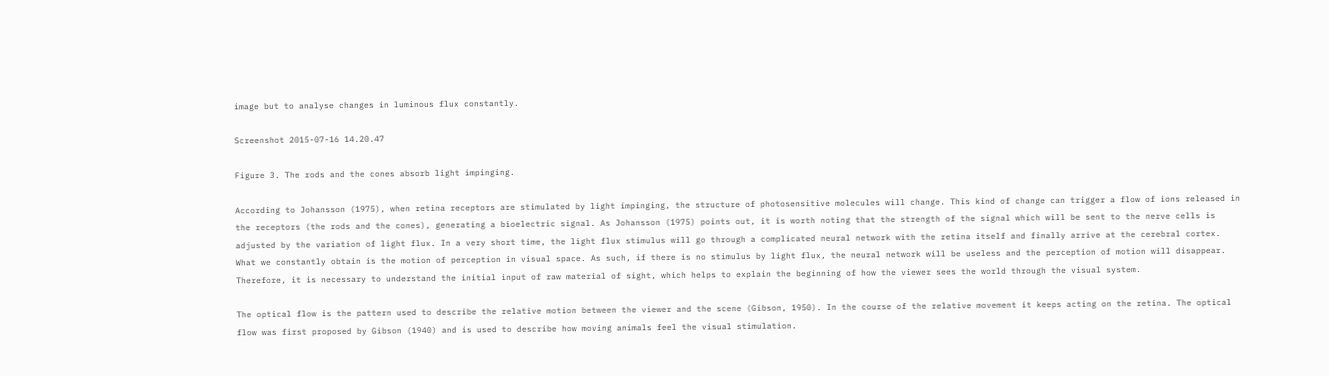image but to analyse changes in luminous flux constantly.

Screenshot 2015-07-16 14.20.47

Figure 3. The rods and the cones absorb light impinging.

According to Johansson (1975), when retina receptors are stimulated by light impinging, the structure of photosensitive molecules will change. This kind of change can trigger a flow of ions released in the receptors (the rods and the cones), generating a bioelectric signal. As Johansson (1975) points out, it is worth noting that the strength of the signal which will be sent to the nerve cells is adjusted by the variation of light flux. In a very short time, the light flux stimulus will go through a complicated neural network with the retina itself and finally arrive at the cerebral cortex. What we constantly obtain is the motion of perception in visual space. As such, if there is no stimulus by light flux, the neural network will be useless and the perception of motion will disappear. Therefore, it is necessary to understand the initial input of raw material of sight, which helps to explain the beginning of how the viewer sees the world through the visual system.

The optical flow is the pattern used to describe the relative motion between the viewer and the scene (Gibson, 1950). In the course of the relative movement it keeps acting on the retina. The optical flow was first proposed by Gibson (1940) and is used to describe how moving animals feel the visual stimulation.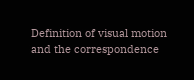Definition of visual motion and the correspondence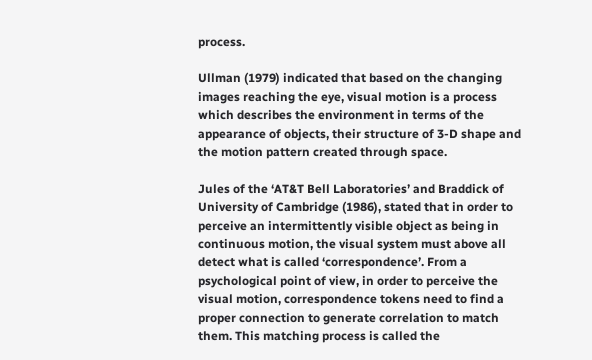process.

Ullman (1979) indicated that based on the changing images reaching the eye, visual motion is a process which describes the environment in terms of the appearance of objects, their structure of 3-D shape and the motion pattern created through space.

Jules of the ‘AT&T Bell Laboratories’ and Braddick of University of Cambridge (1986), stated that in order to perceive an intermittently visible object as being in continuous motion, the visual system must above all detect what is called ‘correspondence’. From a psychological point of view, in order to perceive the visual motion, correspondence tokens need to find a proper connection to generate correlation to match them. This matching process is called the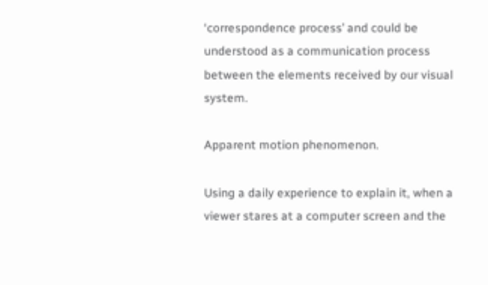‘correspondence process’ and could be understood as a communication process between the elements received by our visual system.

Apparent motion phenomenon.

Using a daily experience to explain it, when a viewer stares at a computer screen and the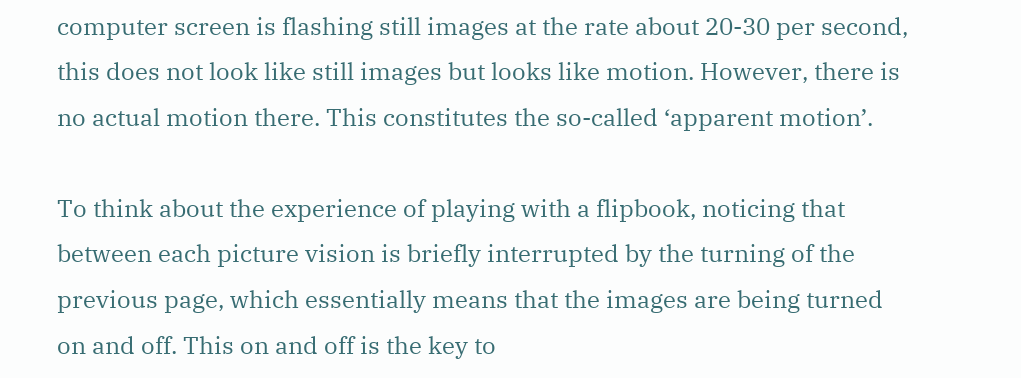computer screen is flashing still images at the rate about 20-30 per second, this does not look like still images but looks like motion. However, there is no actual motion there. This constitutes the so-called ‘apparent motion’.

To think about the experience of playing with a flipbook, noticing that between each picture vision is briefly interrupted by the turning of the previous page, which essentially means that the images are being turned on and off. This on and off is the key to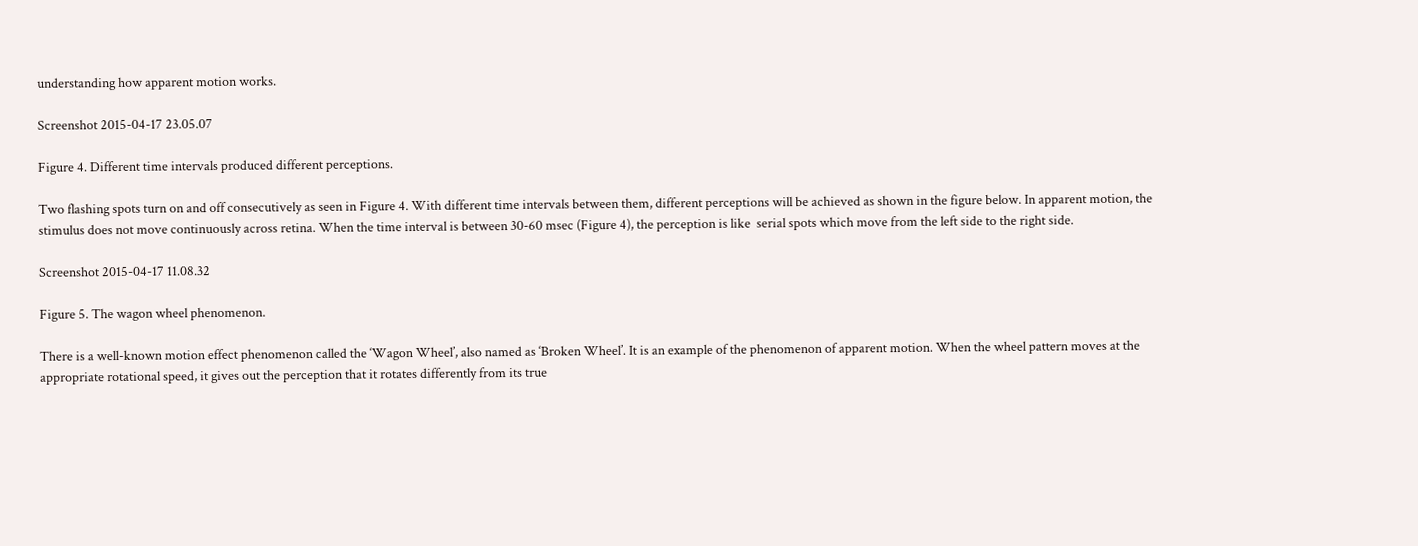understanding how apparent motion works.

Screenshot 2015-04-17 23.05.07

Figure 4. Different time intervals produced different perceptions.

Two flashing spots turn on and off consecutively as seen in Figure 4. With different time intervals between them, different perceptions will be achieved as shown in the figure below. In apparent motion, the stimulus does not move continuously across retina. When the time interval is between 30-60 msec (Figure 4), the perception is like  serial spots which move from the left side to the right side.

Screenshot 2015-04-17 11.08.32

Figure 5. The wagon wheel phenomenon.

There is a well-known motion effect phenomenon called the ‘Wagon Wheel’, also named as ‘Broken Wheel’. It is an example of the phenomenon of apparent motion. When the wheel pattern moves at the appropriate rotational speed, it gives out the perception that it rotates differently from its true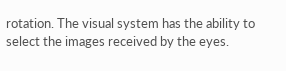rotation. The visual system has the ability to select the images received by the eyes.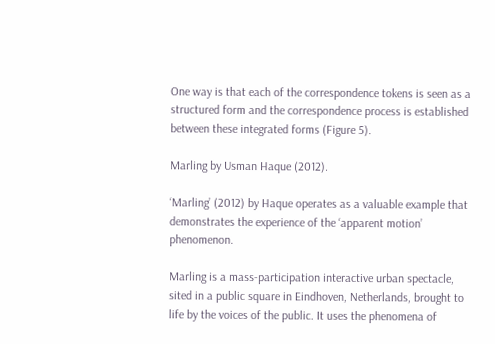One way is that each of the correspondence tokens is seen as a structured form and the correspondence process is established between these integrated forms (Figure 5).

Marling by Usman Haque (2012).

‘Marling’ (2012) by Haque operates as a valuable example that demonstrates the experience of the ‘apparent motion’ phenomenon.

Marling is a mass-participation interactive urban spectacle, sited in a public square in Eindhoven, Netherlands, brought to life by the voices of the public. It uses the phenomena of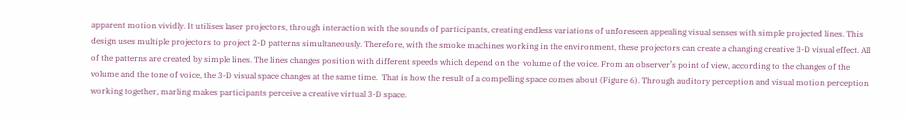apparent motion vividly. It utilises laser projectors, through interaction with the sounds of participants, creating endless variations of unforeseen appealing visual senses with simple projected lines. This design uses multiple projectors to project 2-D patterns simultaneously. Therefore, with the smoke machines working in the environment, these projectors can create a changing creative 3-D visual effect. All of the patterns are created by simple lines. The lines changes position with different speeds which depend on the  volume of the voice. From an observer’s point of view, according to the changes of the volume and the tone of voice, the 3-D visual space changes at the same time.  That is how the result of a compelling space comes about (Figure 6). Through auditory perception and visual motion perception working together, marling makes participants perceive a creative virtual 3-D space.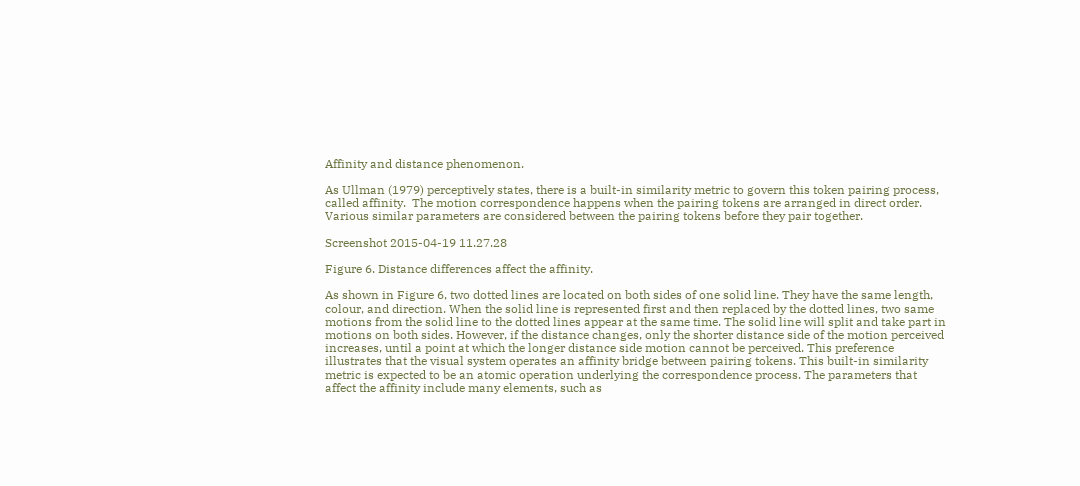Affinity and distance phenomenon.

As Ullman (1979) perceptively states, there is a built-in similarity metric to govern this token pairing process, called affinity.  The motion correspondence happens when the pairing tokens are arranged in direct order. Various similar parameters are considered between the pairing tokens before they pair together.

Screenshot 2015-04-19 11.27.28

Figure 6. Distance differences affect the affinity.

As shown in Figure 6, two dotted lines are located on both sides of one solid line. They have the same length, colour, and direction. When the solid line is represented first and then replaced by the dotted lines, two same motions from the solid line to the dotted lines appear at the same time. The solid line will split and take part in motions on both sides. However, if the distance changes, only the shorter distance side of the motion perceived increases, until a point at which the longer distance side motion cannot be perceived. This preference illustrates that the visual system operates an affinity bridge between pairing tokens. This built-in similarity metric is expected to be an atomic operation underlying the correspondence process. The parameters that affect the affinity include many elements, such as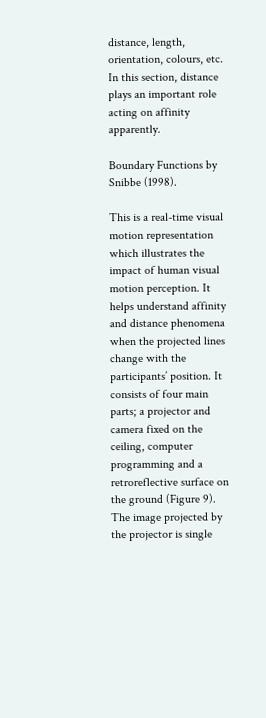distance, length, orientation, colours, etc. In this section, distance plays an important role  acting on affinity apparently.

Boundary Functions by Snibbe (1998).

This is a real-time visual motion representation which illustrates the impact of human visual motion perception. It helps understand affinity and distance phenomena when the projected lines change with the participants’ position. It consists of four main parts; a projector and camera fixed on the ceiling, computer programming and a retroreflective surface on the ground (Figure 9). The image projected by the projector is single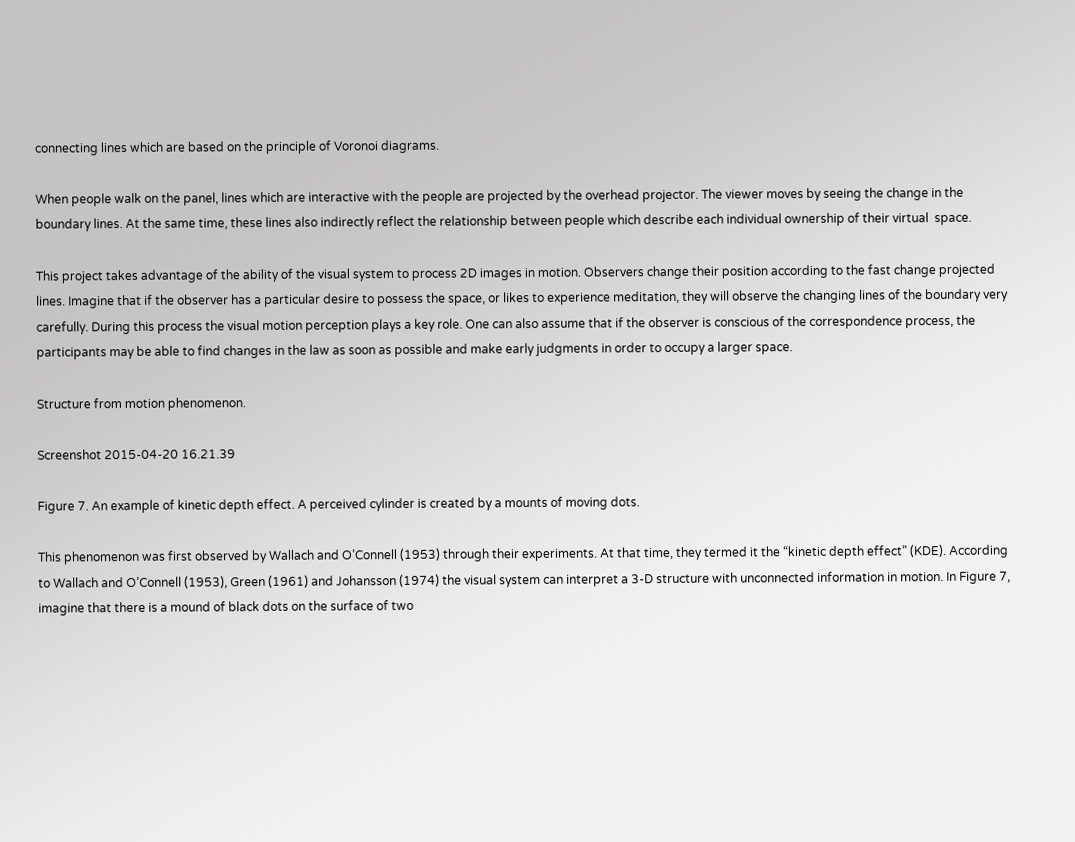connecting lines which are based on the principle of Voronoi diagrams.

When people walk on the panel, lines which are interactive with the people are projected by the overhead projector. The viewer moves by seeing the change in the boundary lines. At the same time, these lines also indirectly reflect the relationship between people which describe each individual ownership of their virtual  space.

This project takes advantage of the ability of the visual system to process 2D images in motion. Observers change their position according to the fast change projected lines. Imagine that if the observer has a particular desire to possess the space, or likes to experience meditation, they will observe the changing lines of the boundary very carefully. During this process the visual motion perception plays a key role. One can also assume that if the observer is conscious of the correspondence process, the participants may be able to find changes in the law as soon as possible and make early judgments in order to occupy a larger space.

Structure from motion phenomenon.

Screenshot 2015-04-20 16.21.39

Figure 7. An example of kinetic depth effect. A perceived cylinder is created by a mounts of moving dots.

This phenomenon was first observed by Wallach and O’Connell (1953) through their experiments. At that time, they termed it the “kinetic depth effect” (KDE). According to Wallach and O’Connell (1953), Green (1961) and Johansson (1974) the visual system can interpret a 3-D structure with unconnected information in motion. In Figure 7, imagine that there is a mound of black dots on the surface of two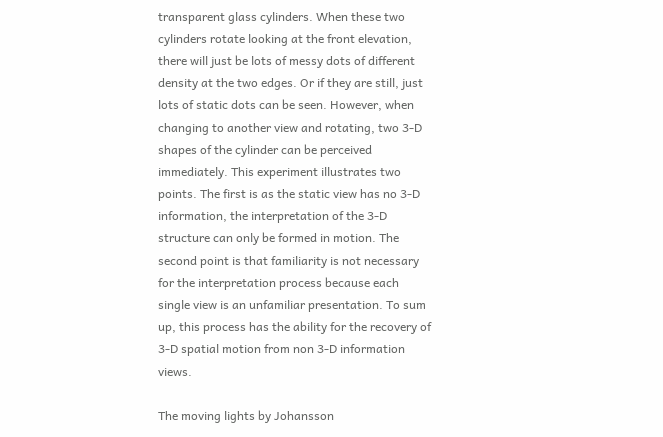transparent glass cylinders. When these two cylinders rotate looking at the front elevation, there will just be lots of messy dots of different density at the two edges. Or if they are still, just lots of static dots can be seen. However, when changing to another view and rotating, two 3-D shapes of the cylinder can be perceived immediately. This experiment illustrates two points. The first is as the static view has no 3-D information, the interpretation of the 3-D structure can only be formed in motion. The second point is that familiarity is not necessary for the interpretation process because each single view is an unfamiliar presentation. To sum up, this process has the ability for the recovery of 3-D spatial motion from non 3-D information views.

The moving lights by Johansson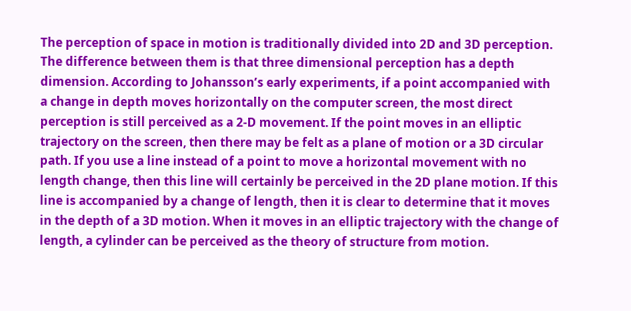The perception of space in motion is traditionally divided into 2D and 3D perception. The difference between them is that three dimensional perception has a depth dimension. According to Johansson’s early experiments, if a point accompanied with a change in depth moves horizontally on the computer screen, the most direct perception is still perceived as a 2-D movement. If the point moves in an elliptic trajectory on the screen, then there may be felt as a plane of motion or a 3D circular path. If you use a line instead of a point to move a horizontal movement with no length change, then this line will certainly be perceived in the 2D plane motion. If this line is accompanied by a change of length, then it is clear to determine that it moves in the depth of a 3D motion. When it moves in an elliptic trajectory with the change of length, a cylinder can be perceived as the theory of structure from motion.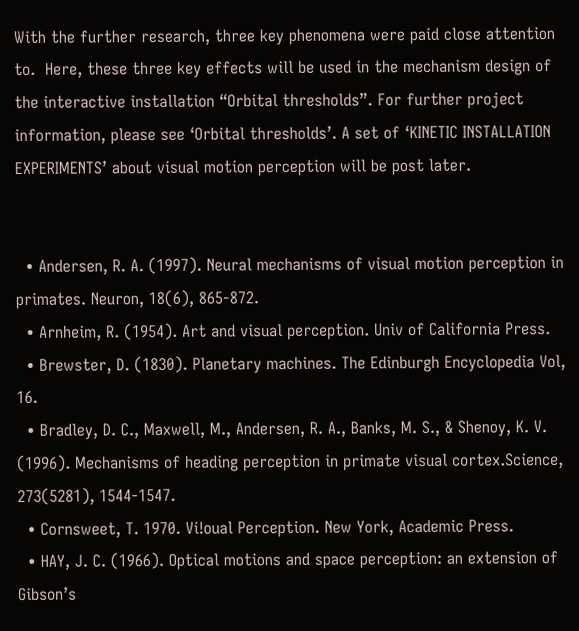With the further research, three key phenomena were paid close attention to.  Here, these three key effects will be used in the mechanism design of the interactive installation “Orbital thresholds”. For further project information, please see ‘Orbital thresholds’. A set of ‘KINETIC INSTALLATION EXPERIMENTS’ about visual motion perception will be post later.


  • Andersen, R. A. (1997). Neural mechanisms of visual motion perception in primates. Neuron, 18(6), 865-872.
  • Arnheim, R. (1954). Art and visual perception. Univ of California Press.
  • Brewster, D. (1830). Planetary machines. The Edinburgh Encyclopedia Vol, 16.
  • Bradley, D. C., Maxwell, M., Andersen, R. A., Banks, M. S., & Shenoy, K. V. (1996). Mechanisms of heading perception in primate visual cortex.Science, 273(5281), 1544-1547.
  • Cornsweet, T. 1970. Vi!oual Perception. New York, Academic Press.
  • HAY, J. C. (1966). Optical motions and space perception: an extension of Gibson’s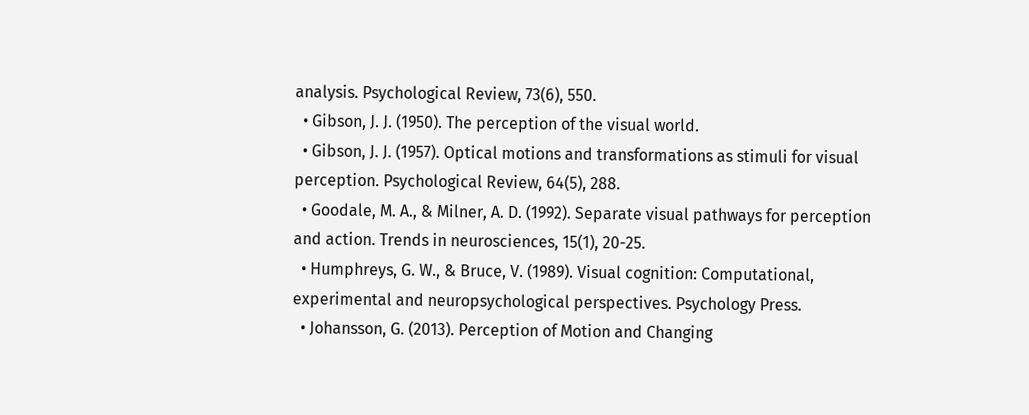analysis. Psychological Review, 73(6), 550.
  • Gibson, J. J. (1950). The perception of the visual world.
  • Gibson, J. J. (1957). Optical motions and transformations as stimuli for visual perception. Psychological Review, 64(5), 288.
  • Goodale, M. A., & Milner, A. D. (1992). Separate visual pathways for perception and action. Trends in neurosciences, 15(1), 20-25.
  • Humphreys, G. W., & Bruce, V. (1989). Visual cognition: Computational, experimental and neuropsychological perspectives. Psychology Press.
  • Johansson, G. (2013). Perception of Motion and Changing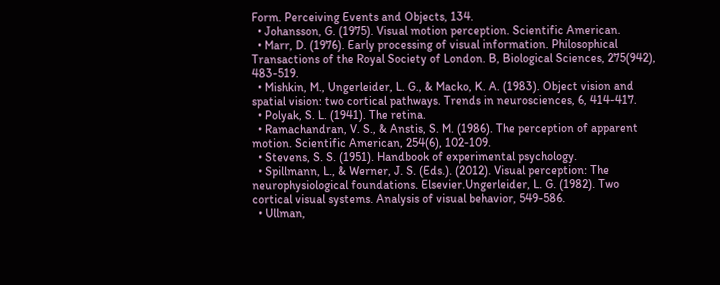Form. Perceiving Events and Objects, 134.
  • Johansson, G. (1975). Visual motion perception. Scientific American.
  • Marr, D. (1976). Early processing of visual information. Philosophical Transactions of the Royal Society of London. B, Biological Sciences, 275(942), 483-519.
  • Mishkin, M., Ungerleider, L. G., & Macko, K. A. (1983). Object vision and spatial vision: two cortical pathways. Trends in neurosciences, 6, 414-417.
  • Polyak, S. L. (1941). The retina.
  • Ramachandran, V. S., & Anstis, S. M. (1986). The perception of apparent motion. Scientific American, 254(6), 102-109.
  • Stevens, S. S. (1951). Handbook of experimental psychology.
  • Spillmann, L., & Werner, J. S. (Eds.). (2012). Visual perception: The neurophysiological foundations. Elsevier.Ungerleider, L. G. (1982). Two cortical visual systems. Analysis of visual behavior, 549-586.
  • Ullman,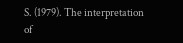S. (1979). The interpretation of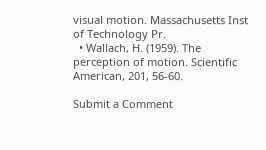visual motion. Massachusetts Inst of Technology Pr.
  • Wallach, H. (1959). The perception of motion. Scientific American, 201, 56-60.

Submit a Comment